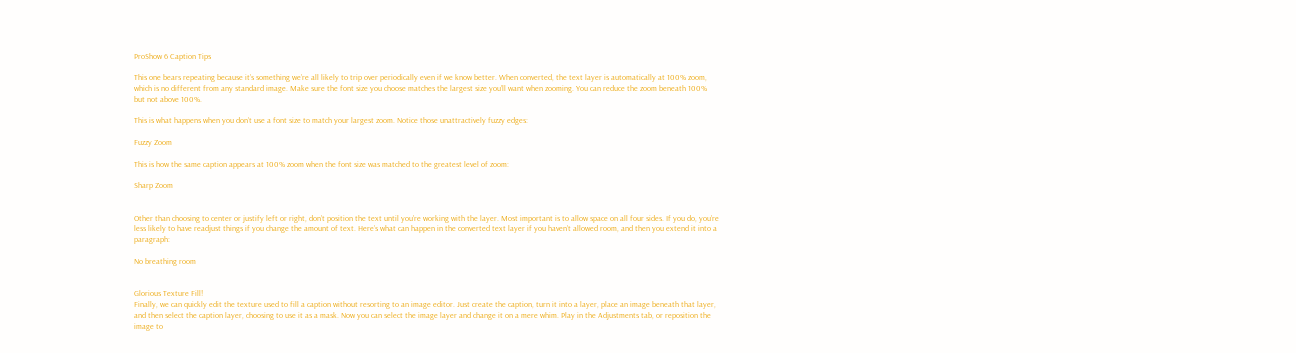ProShow 6 Caption Tips

This one bears repeating because it’s something we’re all likely to trip over periodically even if we know better. When converted, the text layer is automatically at 100% zoom, which is no different from any standard image. Make sure the font size you choose matches the largest size you’ll want when zooming. You can reduce the zoom beneath 100% but not above 100%.

This is what happens when you don’t use a font size to match your largest zoom. Notice those unattractively fuzzy edges:

Fuzzy Zoom

This is how the same caption appears at 100% zoom when the font size was matched to the greatest level of zoom:

Sharp Zoom


Other than choosing to center or justify left or right, don’t position the text until you’re working with the layer. Most important is to allow space on all four sides. If you do, you’re less likely to have readjust things if you change the amount of text. Here’s what can happen in the converted text layer if you haven’t allowed room, and then you extend it into a paragraph:

No breathing room


Glorious Texture Fill!
Finally, we can quickly edit the texture used to fill a caption without resorting to an image editor. Just create the caption, turn it into a layer, place an image beneath that layer, and then select the caption layer, choosing to use it as a mask. Now you can select the image layer and change it on a mere whim. Play in the Adjustments tab, or reposition the image to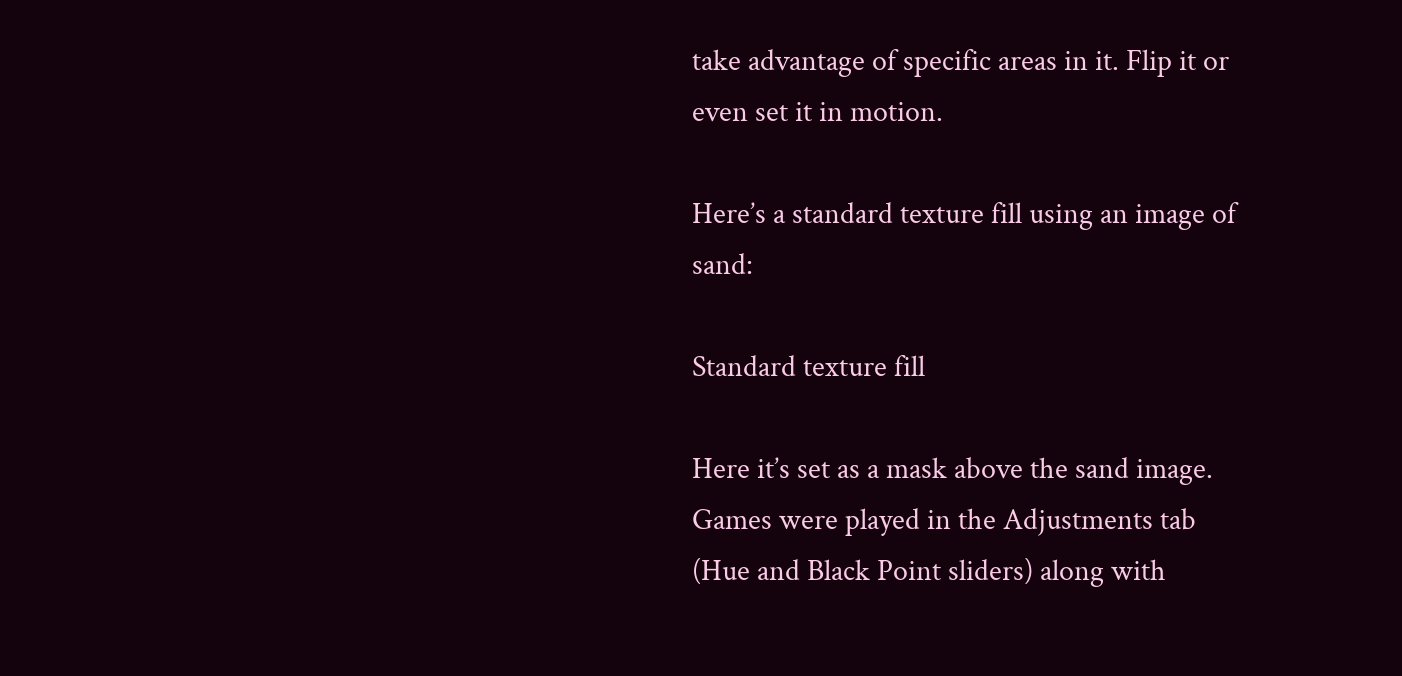take advantage of specific areas in it. Flip it or even set it in motion.

Here’s a standard texture fill using an image of sand:

Standard texture fill

Here it’s set as a mask above the sand image. Games were played in the Adjustments tab (Hue and Black Point sliders) along with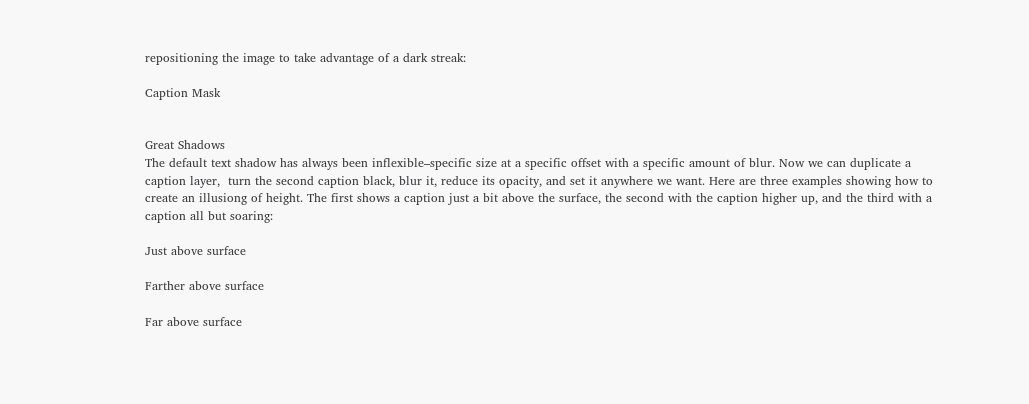repositioning the image to take advantage of a dark streak:

Caption Mask


Great Shadows
The default text shadow has always been inflexible–specific size at a specific offset with a specific amount of blur. Now we can duplicate a caption layer,  turn the second caption black, blur it, reduce its opacity, and set it anywhere we want. Here are three examples showing how to create an illusiong of height. The first shows a caption just a bit above the surface, the second with the caption higher up, and the third with a caption all but soaring:

Just above surface

Farther above surface

Far above surface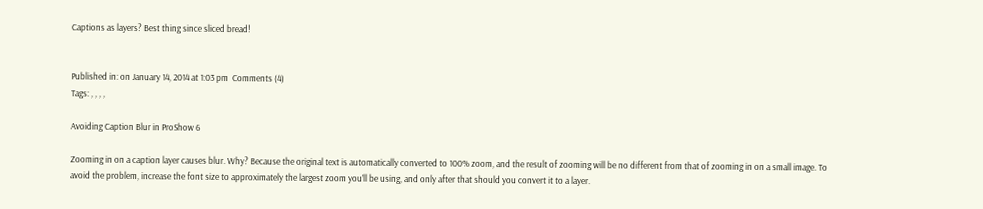Captions as layers? Best thing since sliced bread!


Published in: on January 14, 2014 at 1:03 pm  Comments (4)
Tags: , , , ,

Avoiding Caption Blur in ProShow 6

Zooming in on a caption layer causes blur. Why? Because the original text is automatically converted to 100% zoom, and the result of zooming will be no different from that of zooming in on a small image. To avoid the problem, increase the font size to approximately the largest zoom you’ll be using, and only after that should you convert it to a layer.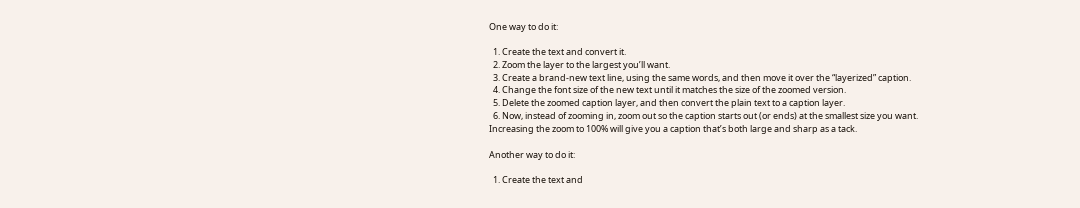One way to do it:

  1. Create the text and convert it.
  2. Zoom the layer to the largest you’ll want.
  3. Create a brand-new text line, using the same words, and then move it over the “layerized” caption.
  4. Change the font size of the new text until it matches the size of the zoomed version.
  5. Delete the zoomed caption layer, and then convert the plain text to a caption layer.
  6. Now, instead of zooming in, zoom out so the caption starts out (or ends) at the smallest size you want. Increasing the zoom to 100% will give you a caption that’s both large and sharp as a tack.

Another way to do it:

  1. Create the text and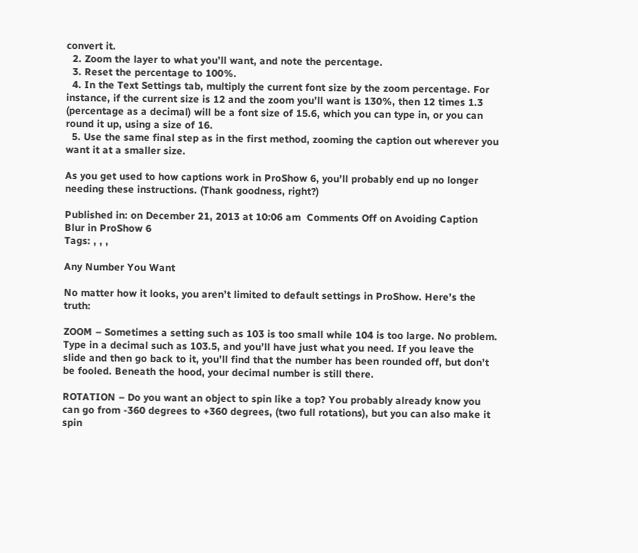convert it.
  2. Zoom the layer to what you’ll want, and note the percentage.
  3. Reset the percentage to 100%.
  4. In the Text Settings tab, multiply the current font size by the zoom percentage. For instance, if the current size is 12 and the zoom you’ll want is 130%, then 12 times 1.3 (percentage as a decimal) will be a font size of 15.6, which you can type in, or you can round it up, using a size of 16.
  5. Use the same final step as in the first method, zooming the caption out wherever you want it at a smaller size.

As you get used to how captions work in ProShow 6, you’ll probably end up no longer needing these instructions. (Thank goodness, right?)

Published in: on December 21, 2013 at 10:06 am  Comments Off on Avoiding Caption Blur in ProShow 6
Tags: , , ,

Any Number You Want

No matter how it looks, you aren’t limited to default settings in ProShow. Here’s the truth:

ZOOM – Sometimes a setting such as 103 is too small while 104 is too large. No problem. Type in a decimal such as 103.5, and you’ll have just what you need. If you leave the slide and then go back to it, you’ll find that the number has been rounded off, but don’t be fooled. Beneath the hood, your decimal number is still there.

ROTATION – Do you want an object to spin like a top? You probably already know you can go from -360 degrees to +360 degrees, (two full rotations), but you can also make it spin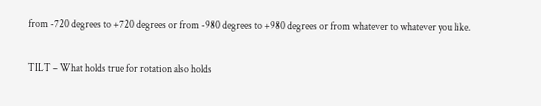from -720 degrees to +720 degrees or from -980 degrees to +980 degrees or from whatever to whatever you like.

TILT – What holds true for rotation also holds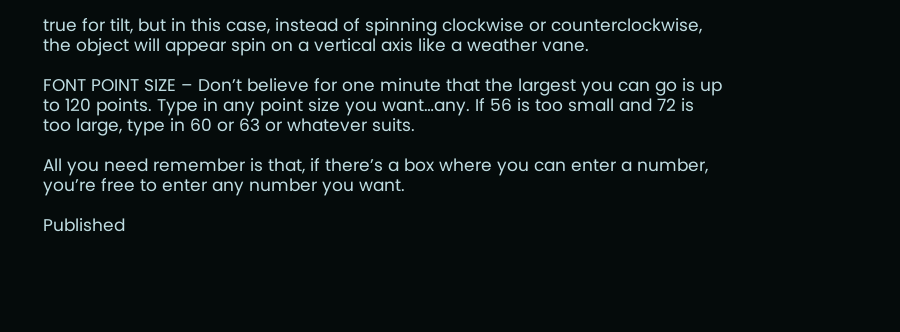true for tilt, but in this case, instead of spinning clockwise or counterclockwise, the object will appear spin on a vertical axis like a weather vane.

FONT POINT SIZE – Don’t believe for one minute that the largest you can go is up to 120 points. Type in any point size you want…any. If 56 is too small and 72 is too large, type in 60 or 63 or whatever suits.

All you need remember is that, if there’s a box where you can enter a number, you’re free to enter any number you want.

Published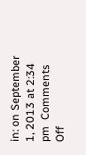in: on September 1, 2013 at 2:34 pm  Comments Off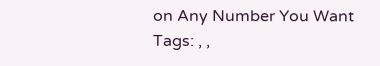on Any Number You Want
Tags: , ,